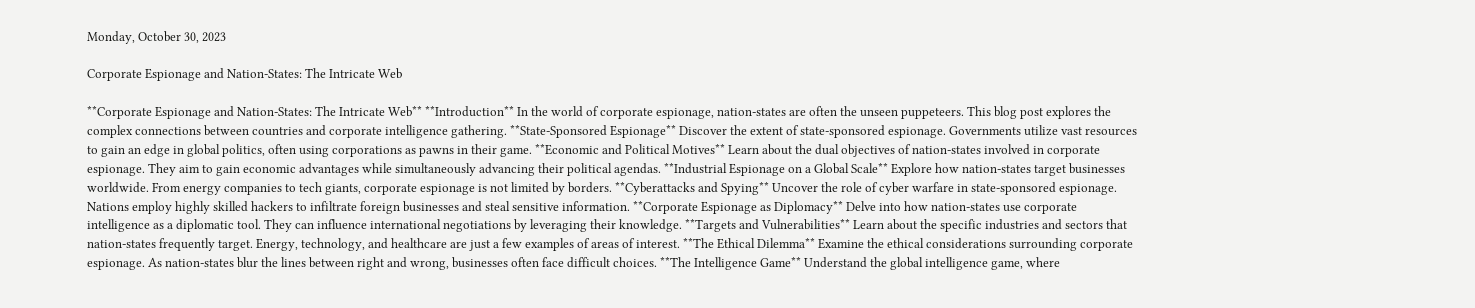Monday, October 30, 2023

Corporate Espionage and Nation-States: The Intricate Web

**Corporate Espionage and Nation-States: The Intricate Web** **Introduction** In the world of corporate espionage, nation-states are often the unseen puppeteers. This blog post explores the complex connections between countries and corporate intelligence gathering. **State-Sponsored Espionage** Discover the extent of state-sponsored espionage. Governments utilize vast resources to gain an edge in global politics, often using corporations as pawns in their game. **Economic and Political Motives** Learn about the dual objectives of nation-states involved in corporate espionage. They aim to gain economic advantages while simultaneously advancing their political agendas. **Industrial Espionage on a Global Scale** Explore how nation-states target businesses worldwide. From energy companies to tech giants, corporate espionage is not limited by borders. **Cyberattacks and Spying** Uncover the role of cyber warfare in state-sponsored espionage. Nations employ highly skilled hackers to infiltrate foreign businesses and steal sensitive information. **Corporate Espionage as Diplomacy** Delve into how nation-states use corporate intelligence as a diplomatic tool. They can influence international negotiations by leveraging their knowledge. **Targets and Vulnerabilities** Learn about the specific industries and sectors that nation-states frequently target. Energy, technology, and healthcare are just a few examples of areas of interest. **The Ethical Dilemma** Examine the ethical considerations surrounding corporate espionage. As nation-states blur the lines between right and wrong, businesses often face difficult choices. **The Intelligence Game** Understand the global intelligence game, where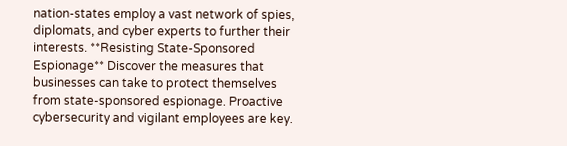nation-states employ a vast network of spies, diplomats, and cyber experts to further their interests. **Resisting State-Sponsored Espionage** Discover the measures that businesses can take to protect themselves from state-sponsored espionage. Proactive cybersecurity and vigilant employees are key.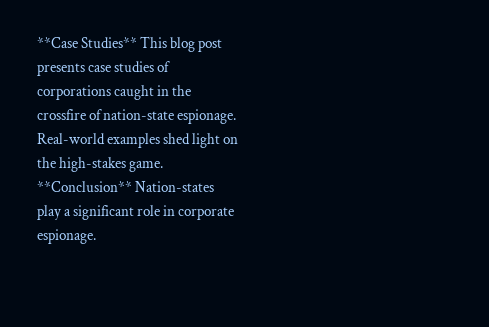**Case Studies** This blog post presents case studies of corporations caught in the crossfire of nation-state espionage. Real-world examples shed light on the high-stakes game. **Conclusion** Nation-states play a significant role in corporate espionage.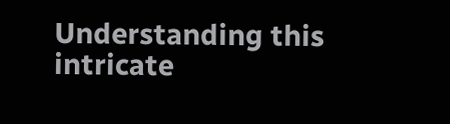Understanding this intricate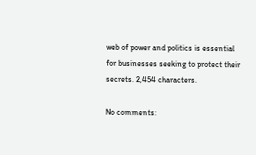web of power and politics is essential for businesses seeking to protect their secrets. 2,454 characters.

No comments: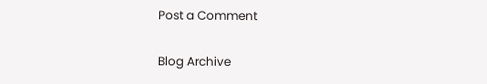Post a Comment

Blog Archive